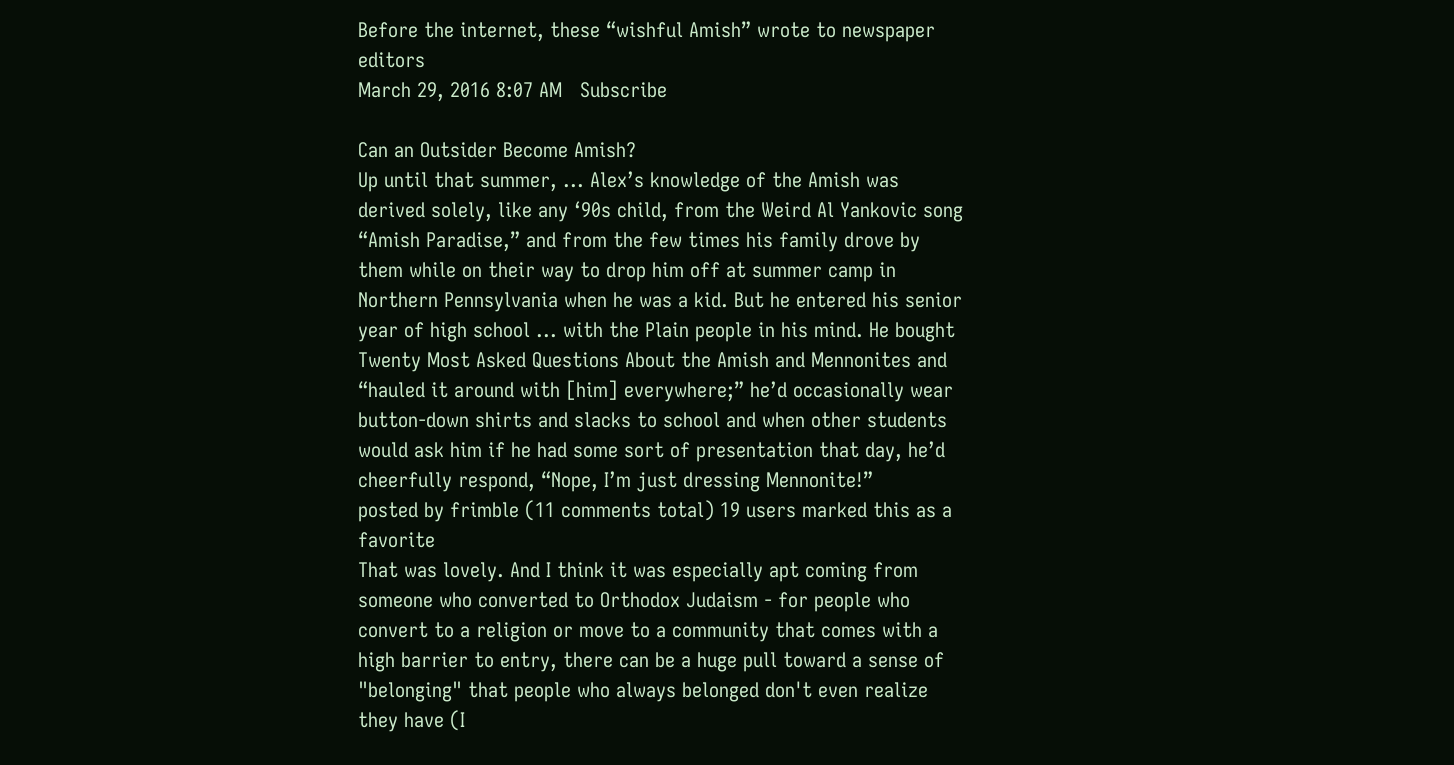Before the internet, these “wishful Amish” wrote to newspaper editors
March 29, 2016 8:07 AM   Subscribe

Can an Outsider Become Amish?
Up until that summer, ... Alex’s knowledge of the Amish was derived solely, like any ‘90s child, from the Weird Al Yankovic song “Amish Paradise,” and from the few times his family drove by them while on their way to drop him off at summer camp in Northern Pennsylvania when he was a kid. But he entered his senior year of high school ... with the Plain people in his mind. He bought Twenty Most Asked Questions About the Amish and Mennonites and “hauled it around with [him] everywhere;” he’d occasionally wear button-down shirts and slacks to school and when other students would ask him if he had some sort of presentation that day, he’d cheerfully respond, “Nope, I’m just dressing Mennonite!”
posted by frimble (11 comments total) 19 users marked this as a favorite
That was lovely. And I think it was especially apt coming from someone who converted to Orthodox Judaism - for people who convert to a religion or move to a community that comes with a high barrier to entry, there can be a huge pull toward a sense of "belonging" that people who always belonged don't even realize they have (I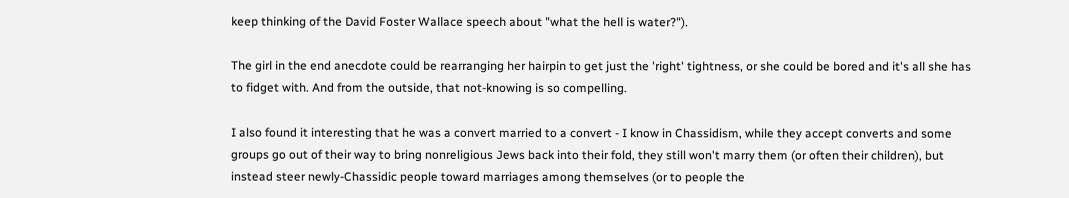keep thinking of the David Foster Wallace speech about "what the hell is water?").

The girl in the end anecdote could be rearranging her hairpin to get just the 'right' tightness, or she could be bored and it's all she has to fidget with. And from the outside, that not-knowing is so compelling.

I also found it interesting that he was a convert married to a convert - I know in Chassidism, while they accept converts and some groups go out of their way to bring nonreligious Jews back into their fold, they still won't marry them (or often their children), but instead steer newly-Chassidic people toward marriages among themselves (or to people the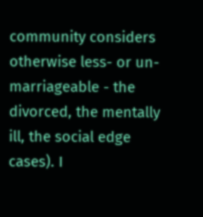community considers otherwise less- or un-marriageable - the divorced, the mentally ill, the social edge cases). I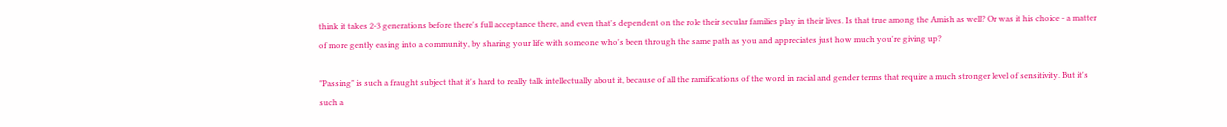think it takes 2-3 generations before there's full acceptance there, and even that's dependent on the role their secular families play in their lives. Is that true among the Amish as well? Or was it his choice - a matter of more gently easing into a community, by sharing your life with someone who's been through the same path as you and appreciates just how much you're giving up?

"Passing" is such a fraught subject that it's hard to really talk intellectually about it, because of all the ramifications of the word in racial and gender terms that require a much stronger level of sensitivity. But it's such a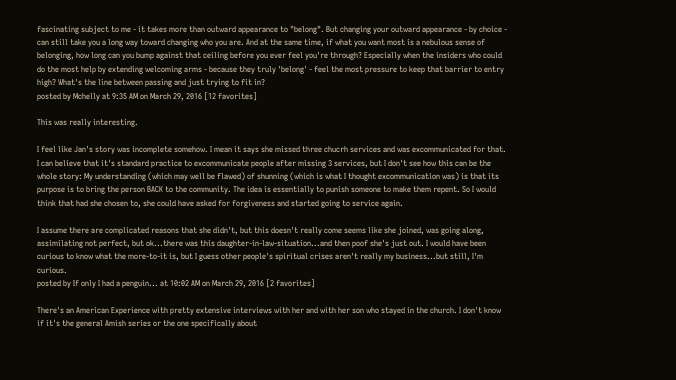fascinating subject to me - it takes more than outward appearance to "belong". But changing your outward appearance - by choice - can still take you a long way toward changing who you are. And at the same time, if what you want most is a nebulous sense of belonging, how long can you bump against that ceiling before you ever feel you're through? Especially when the insiders who could do the most help by extending welcoming arms - because they truly 'belong' - feel the most pressure to keep that barrier to entry high? What's the line between passing and just trying to fit in?
posted by Mchelly at 9:35 AM on March 29, 2016 [12 favorites]

This was really interesting.

I feel like Jan's story was incomplete somehow. I mean it says she missed three chucrh services and was excommunicated for that. I can believe that it's standard practice to excommunicate people after missing 3 services, but I don't see how this can be the whole story: My understanding (which may well be flawed) of shunning (which is what I thought excommunication was) is that its purpose is to bring the person BACK to the community. The idea is essentially to punish someone to make them repent. So I would think that had she chosen to, she could have asked for forgiveness and started going to service again.

I assume there are complicated reasons that she didn't, but this doesn't really come seems like she joined, was going along, assimilating not perfect, but ok...there was this daughter-in-law-situation...and then poof she's just out. I would have been curious to know what the more-to-it is, but I guess other people's spiritual crises aren't really my business...but still, I'm curious.
posted by If only I had a penguin... at 10:02 AM on March 29, 2016 [2 favorites]

There's an American Experience with pretty extensive interviews with her and with her son who stayed in the church. I don't know if it's the general Amish series or the one specifically about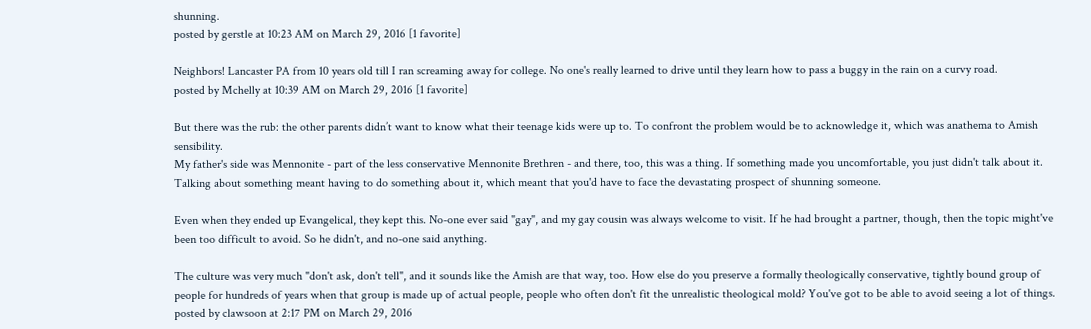shunning.
posted by gerstle at 10:23 AM on March 29, 2016 [1 favorite]

Neighbors! Lancaster PA from 10 years old till I ran screaming away for college. No one's really learned to drive until they learn how to pass a buggy in the rain on a curvy road.
posted by Mchelly at 10:39 AM on March 29, 2016 [1 favorite]

But there was the rub: the other parents didn’t want to know what their teenage kids were up to. To confront the problem would be to acknowledge it, which was anathema to Amish sensibility.
My father's side was Mennonite - part of the less conservative Mennonite Brethren - and there, too, this was a thing. If something made you uncomfortable, you just didn't talk about it. Talking about something meant having to do something about it, which meant that you'd have to face the devastating prospect of shunning someone.

Even when they ended up Evangelical, they kept this. No-one ever said "gay", and my gay cousin was always welcome to visit. If he had brought a partner, though, then the topic might've been too difficult to avoid. So he didn't, and no-one said anything.

The culture was very much "don't ask, don't tell", and it sounds like the Amish are that way, too. How else do you preserve a formally theologically conservative, tightly bound group of people for hundreds of years when that group is made up of actual people, people who often don't fit the unrealistic theological mold? You've got to be able to avoid seeing a lot of things.
posted by clawsoon at 2:17 PM on March 29, 2016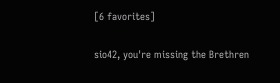[6 favorites]

sio42, you're missing the Brethren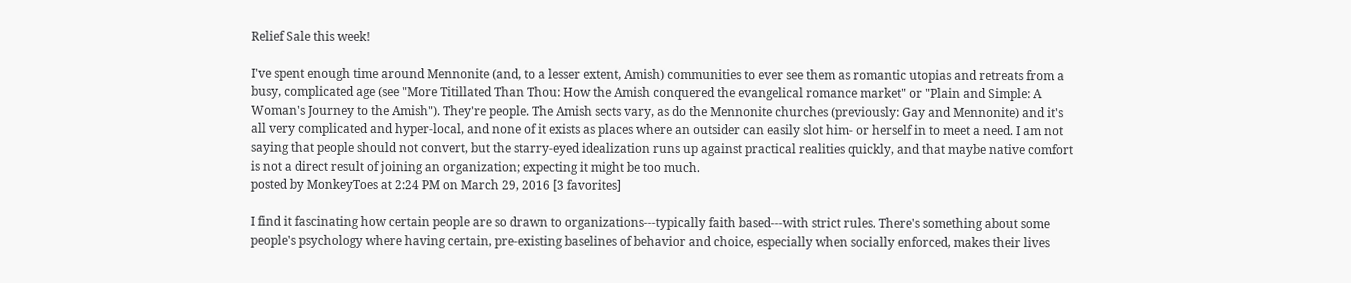Relief Sale this week!

I've spent enough time around Mennonite (and, to a lesser extent, Amish) communities to ever see them as romantic utopias and retreats from a busy, complicated age (see "More Titillated Than Thou: How the Amish conquered the evangelical romance market" or "Plain and Simple: A Woman's Journey to the Amish"). They're people. The Amish sects vary, as do the Mennonite churches (previously: Gay and Mennonite) and it's all very complicated and hyper-local, and none of it exists as places where an outsider can easily slot him- or herself in to meet a need. I am not saying that people should not convert, but the starry-eyed idealization runs up against practical realities quickly, and that maybe native comfort is not a direct result of joining an organization; expecting it might be too much.
posted by MonkeyToes at 2:24 PM on March 29, 2016 [3 favorites]

I find it fascinating how certain people are so drawn to organizations---typically faith based---with strict rules. There's something about some people's psychology where having certain, pre-existing baselines of behavior and choice, especially when socially enforced, makes their lives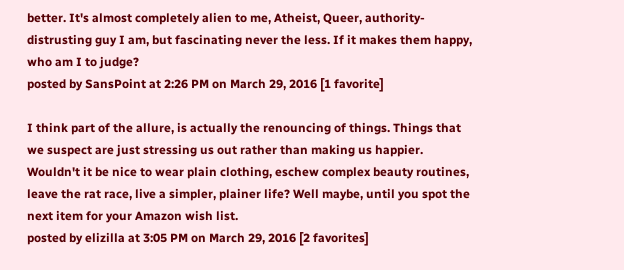better. It's almost completely alien to me, Atheist, Queer, authority-distrusting guy I am, but fascinating never the less. If it makes them happy, who am I to judge?
posted by SansPoint at 2:26 PM on March 29, 2016 [1 favorite]

I think part of the allure, is actually the renouncing of things. Things that we suspect are just stressing us out rather than making us happier. Wouldn't it be nice to wear plain clothing, eschew complex beauty routines, leave the rat race, live a simpler, plainer life? Well maybe, until you spot the next item for your Amazon wish list.
posted by elizilla at 3:05 PM on March 29, 2016 [2 favorites]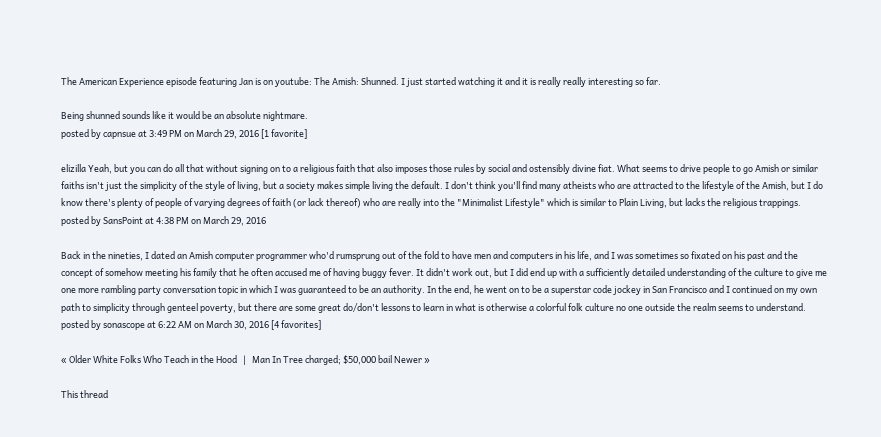The American Experience episode featuring Jan is on youtube: The Amish: Shunned. I just started watching it and it is really really interesting so far.

Being shunned sounds like it would be an absolute nightmare.
posted by capnsue at 3:49 PM on March 29, 2016 [1 favorite]

elizilla Yeah, but you can do all that without signing on to a religious faith that also imposes those rules by social and ostensibly divine fiat. What seems to drive people to go Amish or similar faiths isn't just the simplicity of the style of living, but a society makes simple living the default. I don't think you'll find many atheists who are attracted to the lifestyle of the Amish, but I do know there's plenty of people of varying degrees of faith (or lack thereof) who are really into the "Minimalist Lifestyle" which is similar to Plain Living, but lacks the religious trappings.
posted by SansPoint at 4:38 PM on March 29, 2016

Back in the nineties, I dated an Amish computer programmer who'd rumsprung out of the fold to have men and computers in his life, and I was sometimes so fixated on his past and the concept of somehow meeting his family that he often accused me of having buggy fever. It didn't work out, but I did end up with a sufficiently detailed understanding of the culture to give me one more rambling party conversation topic in which I was guaranteed to be an authority. In the end, he went on to be a superstar code jockey in San Francisco and I continued on my own path to simplicity through genteel poverty, but there are some great do/don't lessons to learn in what is otherwise a colorful folk culture no one outside the realm seems to understand.
posted by sonascope at 6:22 AM on March 30, 2016 [4 favorites]

« Older White Folks Who Teach in the Hood   |   Man In Tree charged; $50,000 bail Newer »

This thread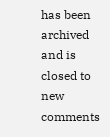has been archived and is closed to new comments